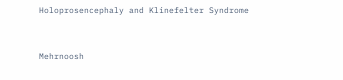Holoprosencephaly and Klinefelter Syndrome


Mehrnoosh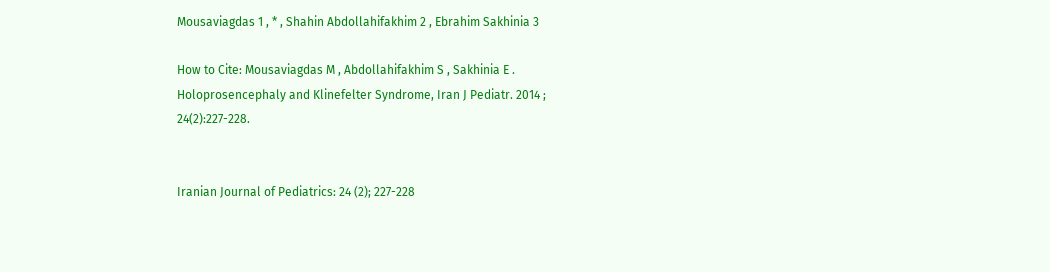Mousaviagdas 1 , * , Shahin Abdollahifakhim 2 , Ebrahim Sakhinia 3

How to Cite: Mousaviagdas M , Abdollahifakhim S , Sakhinia E . Holoprosencephaly and Klinefelter Syndrome, Iran J Pediatr. 2014 ; 24(2):227-228.


Iranian Journal of Pediatrics: 24 (2); 227-228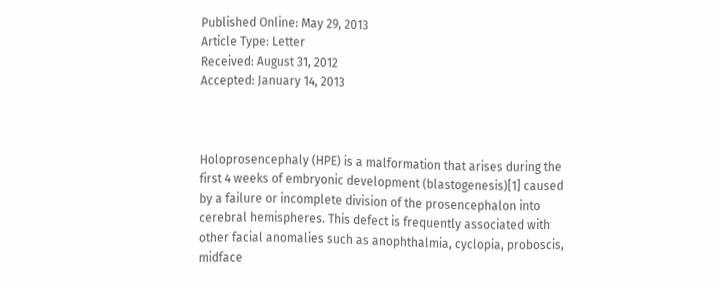Published Online: May 29, 2013
Article Type: Letter
Received: August 31, 2012
Accepted: January 14, 2013



Holoprosencephaly (HPE) is a malformation that arises during the first 4 weeks of embryonic development (blastogenesis)[1] caused by a failure or incomplete division of the prosencephalon into cerebral hemispheres. This defect is frequently associated with other facial anomalies such as anophthalmia, cyclopia, proboscis, midface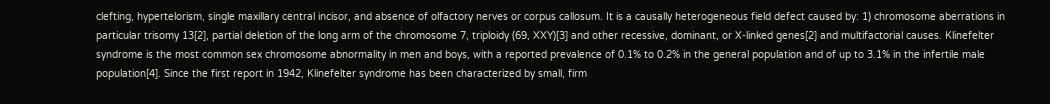clefting, hypertelorism, single maxillary central incisor, and absence of olfactory nerves or corpus callosum. It is a causally heterogeneous field defect caused by: 1) chromosome aberrations in particular trisomy 13[2], partial deletion of the long arm of the chromosome 7, triploidy (69, XXY)[3] and other recessive, dominant, or X-linked genes[2] and multifactorial causes. Klinefelter syndrome is the most common sex chromosome abnormality in men and boys, with a reported prevalence of 0.1% to 0.2% in the general population and of up to 3.1% in the infertile male population[4]. Since the first report in 1942, Klinefelter syndrome has been characterized by small, firm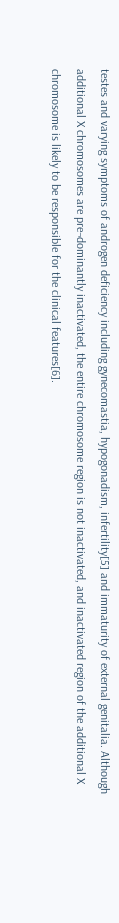testes and varying symptoms of androgen deficiency including gynecomastia, hypogonadism, infertility[5] and immaturity of external genitalia. Although additional X chromosomes are pre¬dominantly inactivated, the entire chromosome region is not inactivated, and inactivated region of the additional X chromosome is likely to be responsible for the clinical features[6].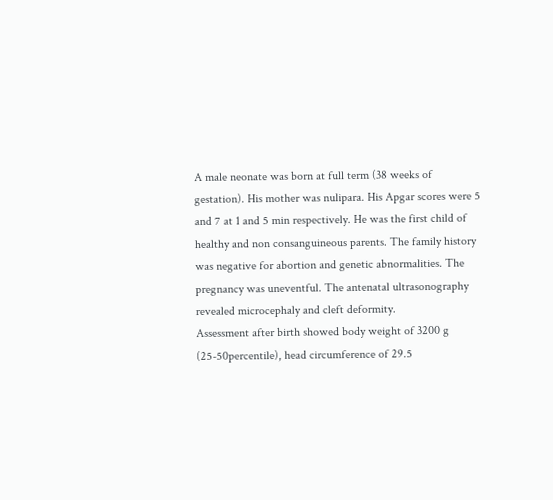A male neonate was born at full term (38 weeks of gestation). His mother was nulipara. His Apgar scores were 5 and 7 at 1 and 5 min respectively. He was the first child of healthy and non consanguineous parents. The family history was negative for abortion and genetic abnormalities. The pregnancy was uneventful. The antenatal ultrasonography revealed microcephaly and cleft deformity.
Assessment after birth showed body weight of 3200 g (25-50percentile), head circumference of 29.5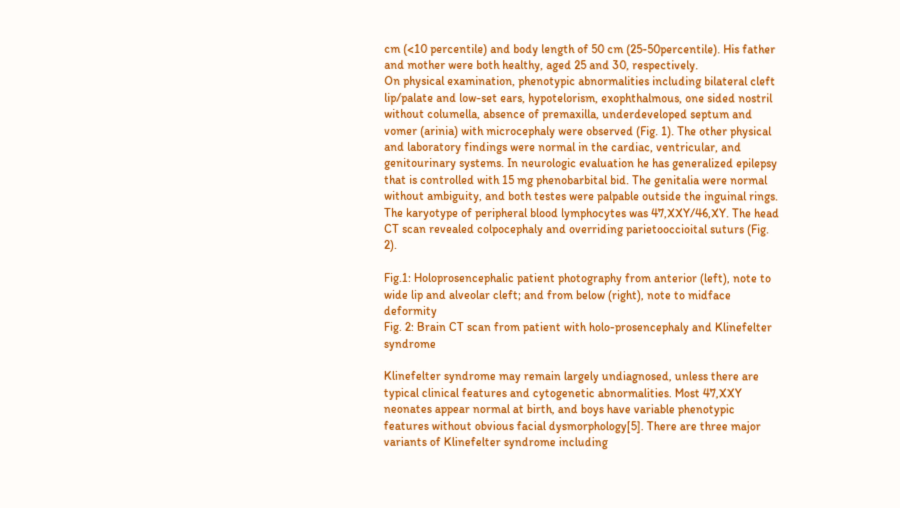cm (<10 percentile) and body length of 50 cm (25-50percentile). His father and mother were both healthy, aged 25 and 30, respectively.
On physical examination, phenotypic abnormalities including bilateral cleft lip/palate and low-set ears, hypotelorism, exophthalmous, one sided nostril without columella, absence of premaxilla, underdeveloped septum and vomer (arinia) with microcephaly were observed (Fig. 1). The other physical and laboratory findings were normal in the cardiac, ventricular, and genitourinary systems. In neurologic evaluation he has generalized epilepsy that is controlled with 15 mg phenobarbital bid. The genitalia were normal without ambiguity, and both testes were palpable outside the inguinal rings. The karyotype of peripheral blood lymphocytes was 47,XXY/46,XY. The head CT scan revealed colpocephaly and overriding parietooccioital suturs (Fig. 2).

Fig.1: Holoprosencephalic patient photography from anterior (left), note to wide lip and alveolar cleft; and from below (right), note to midface deformity
Fig. 2: Brain CT scan from patient with holo-prosencephaly and Klinefelter syndrome

Klinefelter syndrome may remain largely undiagnosed, unless there are typical clinical features and cytogenetic abnormalities. Most 47,XXY neonates appear normal at birth, and boys have variable phenotypic features without obvious facial dysmorphology[5]. There are three major variants of Klinefelter syndrome including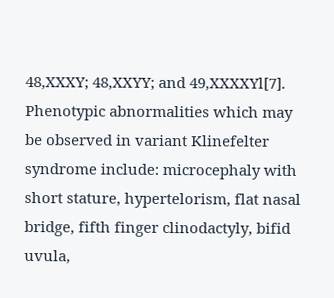48,XXXY; 48,XXYY; and 49,XXXXYl[7].
Phenotypic abnormalities which may be observed in variant Klinefelter syndrome include: microcephaly with short stature, hypertelorism, flat nasal bridge, fifth finger clinodactyly, bifid uvula,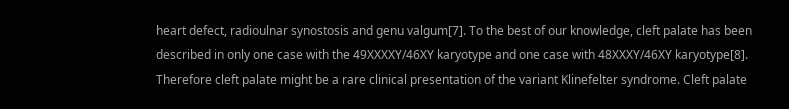heart defect, radioulnar synostosis and genu valgum[7]. To the best of our knowledge, cleft palate has been described in only one case with the 49XXXXY/46XY karyotype and one case with 48XXXY/46XY karyotype[8]. Therefore cleft palate might be a rare clinical presentation of the variant Klinefelter syndrome. Cleft palate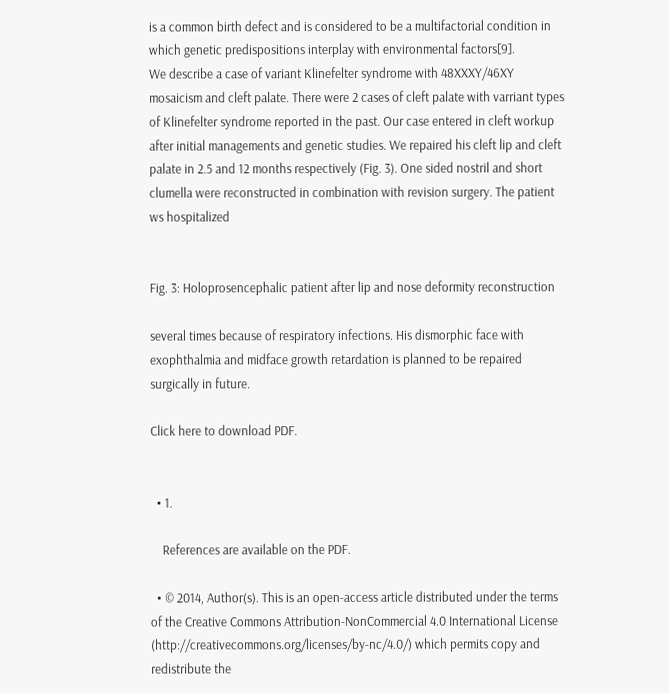is a common birth defect and is considered to be a multifactorial condition in which genetic predispositions interplay with environmental factors[9].
We describe a case of variant Klinefelter syndrome with 48XXXY/46XY mosaicism and cleft palate. There were 2 cases of cleft palate with varriant types of Klinefelter syndrome reported in the past. Our case entered in cleft workup after initial managements and genetic studies. We repaired his cleft lip and cleft palate in 2.5 and 12 months respectively (Fig. 3). One sided nostril and short clumella were reconstructed in combination with revision surgery. The patient ws hospitalized


Fig. 3: Holoprosencephalic patient after lip and nose deformity reconstruction

several times because of respiratory infections. His dismorphic face with exophthalmia and midface growth retardation is planned to be repaired surgically in future.

Click here to download PDF.


  • 1.

    References are available on the PDF.

  • © 2014, Author(s). This is an open-access article distributed under the terms of the Creative Commons Attribution-NonCommercial 4.0 International License (http://creativecommons.org/licenses/by-nc/4.0/) which permits copy and redistribute the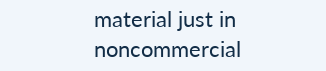material just in noncommercial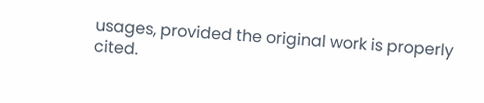usages, provided the original work is properly cited.